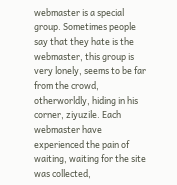webmaster is a special group. Sometimes people say that they hate is the webmaster, this group is very lonely, seems to be far from the crowd, otherworldly, hiding in his corner, ziyuzile. Each webmaster have experienced the pain of waiting, waiting for the site was collected,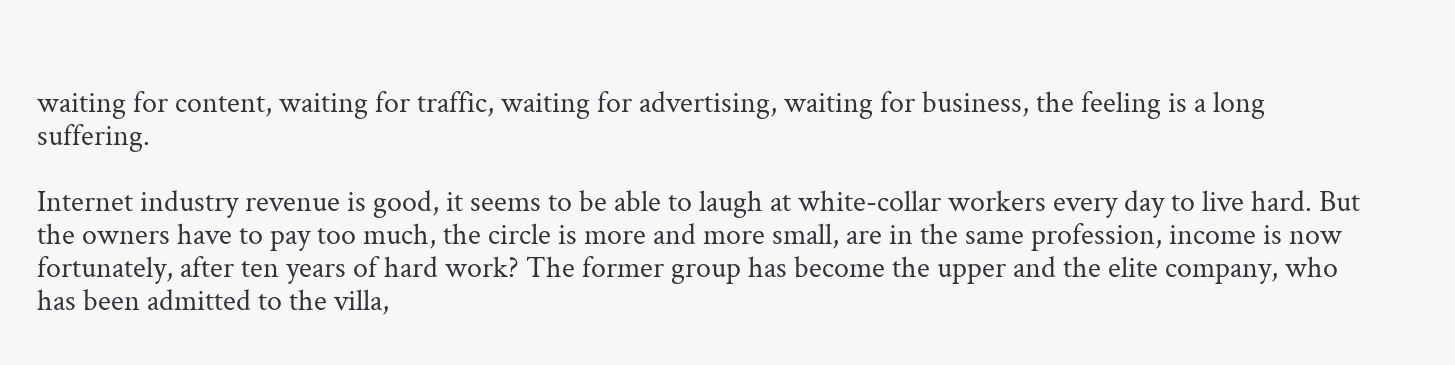waiting for content, waiting for traffic, waiting for advertising, waiting for business, the feeling is a long suffering.

Internet industry revenue is good, it seems to be able to laugh at white-collar workers every day to live hard. But the owners have to pay too much, the circle is more and more small, are in the same profession, income is now fortunately, after ten years of hard work? The former group has become the upper and the elite company, who has been admitted to the villa,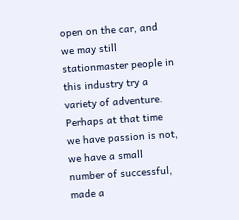open on the car, and we may still stationmaster people in this industry try a variety of adventure. Perhaps at that time we have passion is not, we have a small number of successful, made a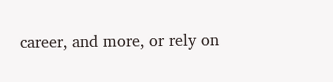career, and more, or rely on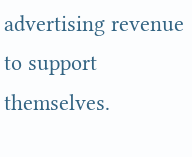advertising revenue to support themselves.